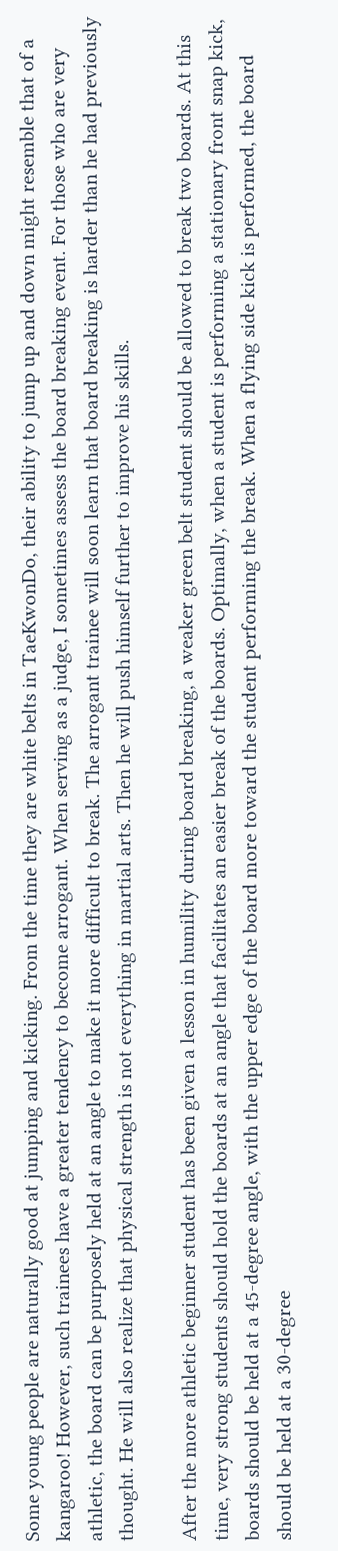Some young people are naturally good at jumping and kicking. From the time they are white belts in TaeKwonDo, their ability to jump up and down might resemble that of a kangaroo! However, such trainees have a greater tendency to become arrogant. When serving as a judge, I sometimes assess the board breaking event. For those who are very athletic, the board can be purposely held at an angle to make it more difficult to break. The arrogant trainee will soon learn that board breaking is harder than he had previously thought. He will also realize that physical strength is not everything in martial arts. Then he will push himself further to improve his skills.

After the more athletic beginner student has been given a lesson in humility during board breaking, a weaker green belt student should be allowed to break two boards. At this time, very strong students should hold the boards at an angle that facilitates an easier break of the boards. Optimally, when a student is performing a stationary front snap kick, boards should be held at a 45-degree angle, with the upper edge of the board more toward the student performing the break. When a flying side kick is performed, the board should be held at a 30-degree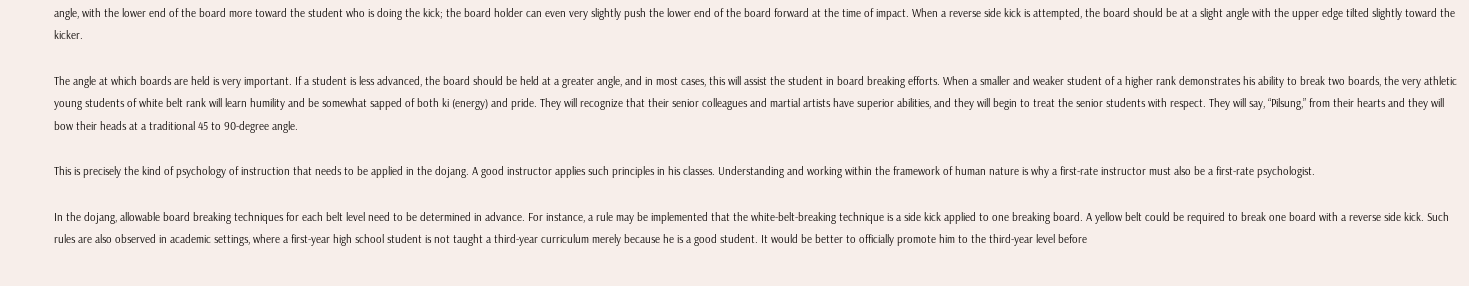angle, with the lower end of the board more toward the student who is doing the kick; the board holder can even very slightly push the lower end of the board forward at the time of impact. When a reverse side kick is attempted, the board should be at a slight angle with the upper edge tilted slightly toward the kicker.

The angle at which boards are held is very important. If a student is less advanced, the board should be held at a greater angle, and in most cases, this will assist the student in board breaking efforts. When a smaller and weaker student of a higher rank demonstrates his ability to break two boards, the very athletic young students of white belt rank will learn humility and be somewhat sapped of both ki (energy) and pride. They will recognize that their senior colleagues and martial artists have superior abilities, and they will begin to treat the senior students with respect. They will say, “Pilsung,” from their hearts and they will bow their heads at a traditional 45 to 90-degree angle.

This is precisely the kind of psychology of instruction that needs to be applied in the dojang. A good instructor applies such principles in his classes. Understanding and working within the framework of human nature is why a first-rate instructor must also be a first-rate psychologist.

In the dojang, allowable board breaking techniques for each belt level need to be determined in advance. For instance, a rule may be implemented that the white-belt-breaking technique is a side kick applied to one breaking board. A yellow belt could be required to break one board with a reverse side kick. Such rules are also observed in academic settings, where a first-year high school student is not taught a third-year curriculum merely because he is a good student. It would be better to officially promote him to the third-year level before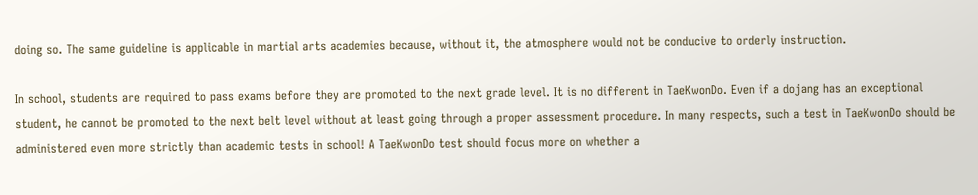doing so. The same guideline is applicable in martial arts academies because, without it, the atmosphere would not be conducive to orderly instruction.

In school, students are required to pass exams before they are promoted to the next grade level. It is no different in TaeKwonDo. Even if a dojang has an exceptional student, he cannot be promoted to the next belt level without at least going through a proper assessment procedure. In many respects, such a test in TaeKwonDo should be administered even more strictly than academic tests in school! A TaeKwonDo test should focus more on whether a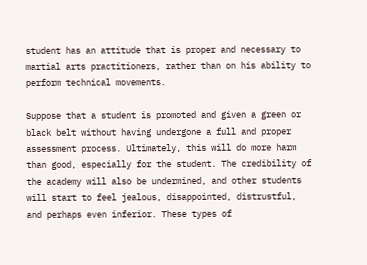student has an attitude that is proper and necessary to martial arts practitioners, rather than on his ability to perform technical movements.

Suppose that a student is promoted and given a green or black belt without having undergone a full and proper assessment process. Ultimately, this will do more harm than good, especially for the student. The credibility of the academy will also be undermined, and other students will start to feel jealous, disappointed, distrustful, and perhaps even inferior. These types of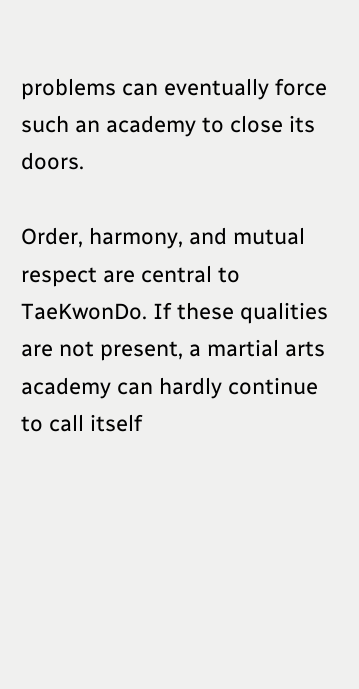problems can eventually force such an academy to close its doors.

Order, harmony, and mutual respect are central to TaeKwonDo. If these qualities are not present, a martial arts academy can hardly continue to call itself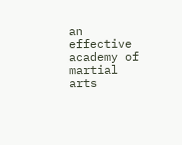an effective academy of martial arts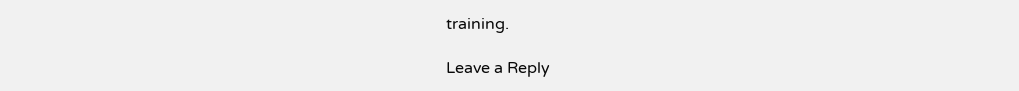training.

Leave a Reply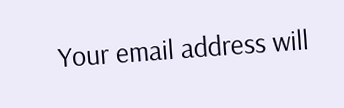Your email address will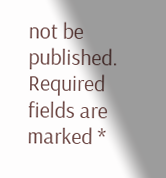not be published. Required fields are marked *